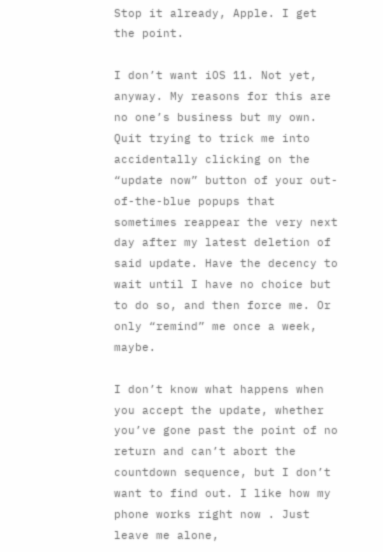Stop it already, Apple. I get the point.

I don’t want iOS 11. Not yet, anyway. My reasons for this are no one’s business but my own. Quit trying to trick me into accidentally clicking on the “update now” button of your out-of-the-blue popups that sometimes reappear the very next day after my latest deletion of said update. Have the decency to wait until I have no choice but to do so, and then force me. Or only “remind” me once a week, maybe.

I don’t know what happens when you accept the update, whether you’ve gone past the point of no return and can’t abort the countdown sequence, but I don’t want to find out. I like how my phone works right now . Just leave me alone,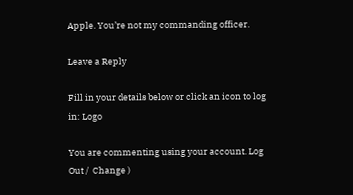Apple. You’re not my commanding officer.

Leave a Reply

Fill in your details below or click an icon to log in: Logo

You are commenting using your account. Log Out /  Change )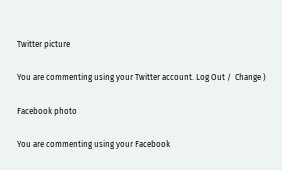Twitter picture

You are commenting using your Twitter account. Log Out /  Change )

Facebook photo

You are commenting using your Facebook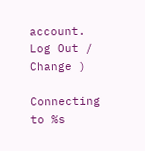account. Log Out /  Change )

Connecting to %s